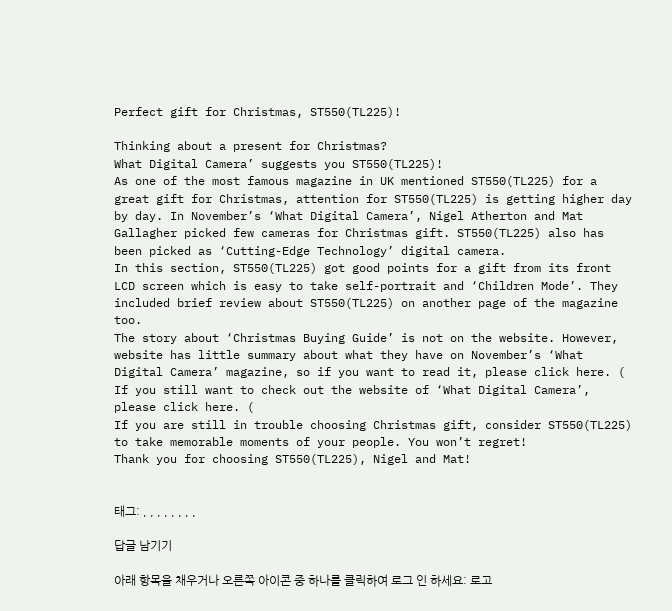Perfect gift for Christmas, ST550(TL225)!

Thinking about a present for Christmas?
What Digital Camera’ suggests you ST550(TL225)!
As one of the most famous magazine in UK mentioned ST550(TL225) for a great gift for Christmas, attention for ST550(TL225) is getting higher day by day. In November’s ‘What Digital Camera’, Nigel Atherton and Mat Gallagher picked few cameras for Christmas gift. ST550(TL225) also has been picked as ‘Cutting-Edge Technology’ digital camera.
In this section, ST550(TL225) got good points for a gift from its front LCD screen which is easy to take self-portrait and ‘Children Mode’. They included brief review about ST550(TL225) on another page of the magazine too.
The story about ‘Christmas Buying Guide’ is not on the website. However, website has little summary about what they have on November’s ‘What Digital Camera’ magazine, so if you want to read it, please click here. (
If you still want to check out the website of ‘What Digital Camera’, please click here. (
If you are still in trouble choosing Christmas gift, consider ST550(TL225) to take memorable moments of your people. You won’t regret!
Thank you for choosing ST550(TL225), Nigel and Mat!


태그: , , , , , , , ,

답글 남기기

아래 항목을 채우거나 오른쪽 아이콘 중 하나를 클릭하여 로그 인 하세요: 로고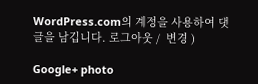WordPress.com의 계정을 사용하여 댓글을 남깁니다. 로그아웃 /  변경 )

Google+ photo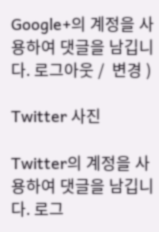Google+의 계정을 사용하여 댓글을 남깁니다. 로그아웃 /  변경 )

Twitter 사진

Twitter의 계정을 사용하여 댓글을 남깁니다. 로그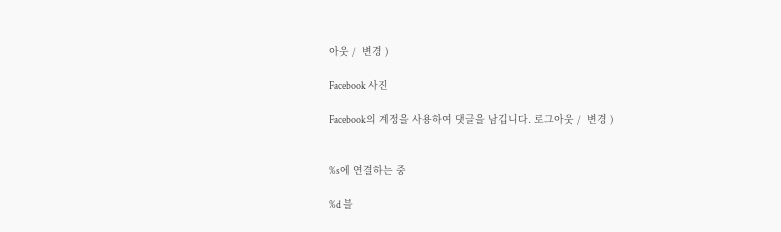아웃 /  변경 )

Facebook 사진

Facebook의 계정을 사용하여 댓글을 남깁니다. 로그아웃 /  변경 )


%s에 연결하는 중

%d 블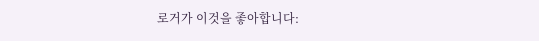로거가 이것을 좋아합니다: